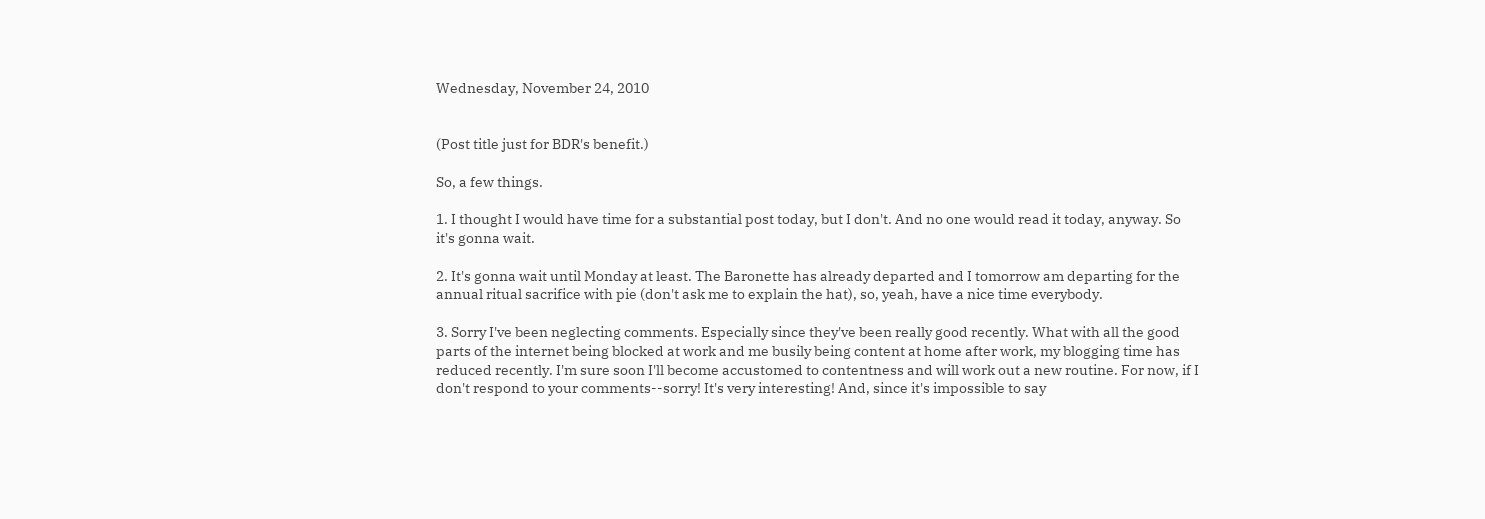Wednesday, November 24, 2010


(Post title just for BDR's benefit.)

So, a few things.

1. I thought I would have time for a substantial post today, but I don't. And no one would read it today, anyway. So it's gonna wait.

2. It's gonna wait until Monday at least. The Baronette has already departed and I tomorrow am departing for the annual ritual sacrifice with pie (don't ask me to explain the hat), so, yeah, have a nice time everybody.

3. Sorry I've been neglecting comments. Especially since they've been really good recently. What with all the good parts of the internet being blocked at work and me busily being content at home after work, my blogging time has reduced recently. I'm sure soon I'll become accustomed to contentness and will work out a new routine. For now, if I don't respond to your comments--sorry! It's very interesting! And, since it's impossible to say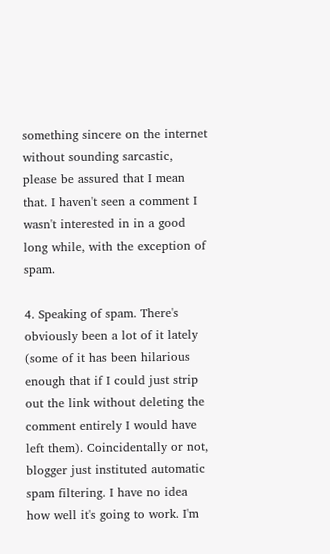something sincere on the internet without sounding sarcastic, please be assured that I mean that. I haven't seen a comment I wasn't interested in in a good long while, with the exception of spam.

4. Speaking of spam. There's obviously been a lot of it lately (some of it has been hilarious enough that if I could just strip out the link without deleting the comment entirely I would have left them). Coincidentally or not, blogger just instituted automatic spam filtering. I have no idea how well it's going to work. I'm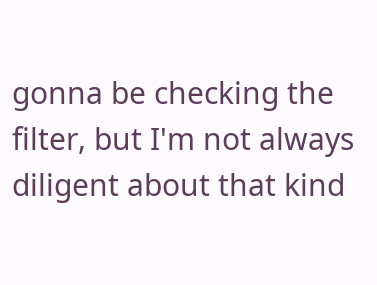gonna be checking the filter, but I'm not always diligent about that kind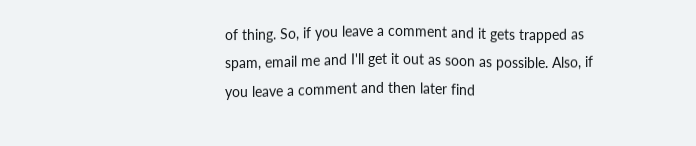of thing. So, if you leave a comment and it gets trapped as spam, email me and I'll get it out as soon as possible. Also, if you leave a comment and then later find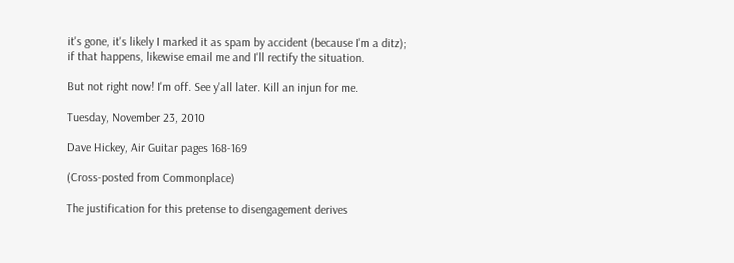it's gone, it's likely I marked it as spam by accident (because I'm a ditz); if that happens, likewise email me and I'll rectify the situation.

But not right now! I'm off. See y'all later. Kill an injun for me.

Tuesday, November 23, 2010

Dave Hickey, Air Guitar pages 168-169

(Cross-posted from Commonplace)

The justification for this pretense to disengagement derives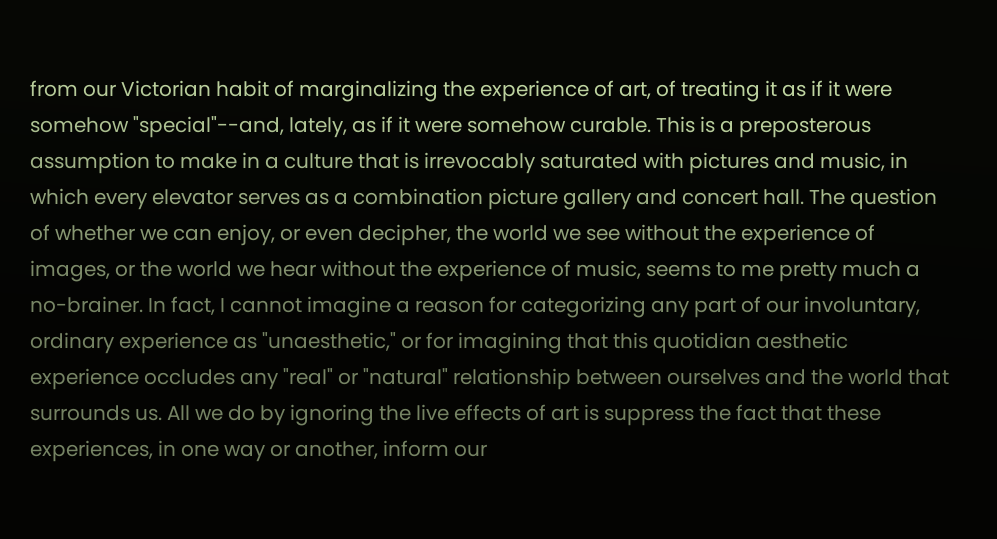from our Victorian habit of marginalizing the experience of art, of treating it as if it were somehow "special"--and, lately, as if it were somehow curable. This is a preposterous assumption to make in a culture that is irrevocably saturated with pictures and music, in which every elevator serves as a combination picture gallery and concert hall. The question of whether we can enjoy, or even decipher, the world we see without the experience of images, or the world we hear without the experience of music, seems to me pretty much a no-brainer. In fact, I cannot imagine a reason for categorizing any part of our involuntary, ordinary experience as "unaesthetic," or for imagining that this quotidian aesthetic experience occludes any "real" or "natural" relationship between ourselves and the world that surrounds us. All we do by ignoring the live effects of art is suppress the fact that these experiences, in one way or another, inform our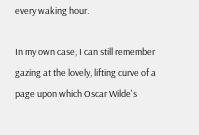every waking hour.

In my own case, I can still remember gazing at the lovely, lifting curve of a page upon which Oscar Wilde's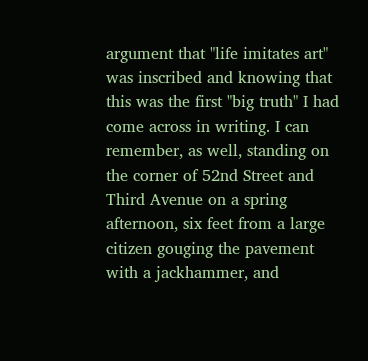argument that "life imitates art" was inscribed and knowing that this was the first "big truth" I had come across in writing. I can remember, as well, standing on the corner of 52nd Street and Third Avenue on a spring afternoon, six feet from a large citizen gouging the pavement with a jackhammer, and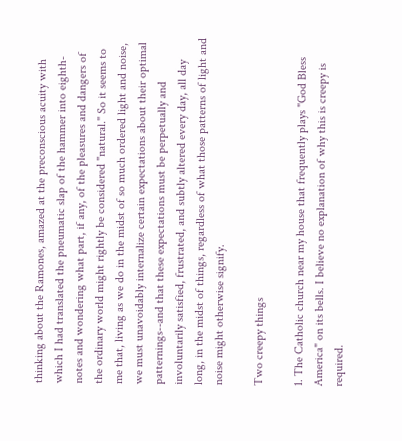thinking about the Ramones, amazed at the preconscious acuity with which I had translated the pneumatic slap of the hammer into eighth-notes and wondering what part, if any, of the pleasures and dangers of the ordinary world might rightly be considered "natural." So it seems to me that, living as we do in the midst of so much ordered light and noise, we must unavoidably internalize certain expectations about their optimal patternings--and that these expectations must be perpetually and involuntarily satisfied, frustrated, and subtly altered every day, all day long, in the midst of things, regardless of what those patterns of light and noise might otherwise signify.

Two creepy things

1. The Catholic church near my house that frequently plays "God Bless America" on its bells. I believe no explanation of why this is creepy is required.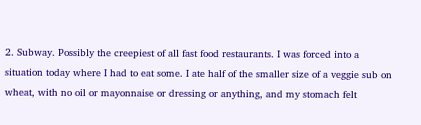2. Subway. Possibly the creepiest of all fast food restaurants. I was forced into a situation today where I had to eat some. I ate half of the smaller size of a veggie sub on wheat, with no oil or mayonnaise or dressing or anything, and my stomach felt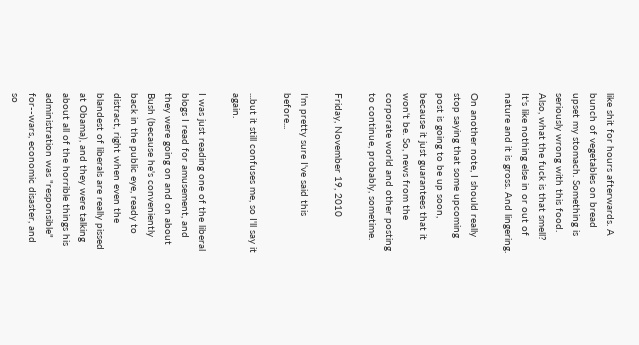like shit for hours afterwards. A bunch of vegetables on bread upset my stomach. Something is seriously wrong with this food. Also, what the fuck is that smell? It's like nothing else in or out of nature and it is gross. And lingering.

On another note, I should really stop saying that some upcoming post is going to be up soon, because it just guarantees that it won't be. So, news from the corporate world and other posting to continue, probably, sometime.

Friday, November 19, 2010

I'm pretty sure I've said this before...

...but it still confuses me, so I'll say it again.

I was just reading one of the liberal blogs I read for amusement, and they were going on and on about Bush (because he's conveniently back in the public eye, ready to distract, right when even the blandest of liberals are really pissed at Obama), and they were talking about all of the horrible things his administration was "responsible" for--wars, economic disaster, and so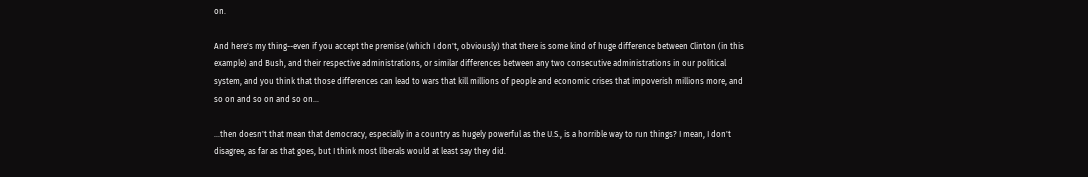on.

And here's my thing--even if you accept the premise (which I don't, obviously) that there is some kind of huge difference between Clinton (in this example) and Bush, and their respective administrations, or similar differences between any two consecutive administrations in our political system, and you think that those differences can lead to wars that kill millions of people and economic crises that impoverish millions more, and so on and so on and so on...

...then doesn't that mean that democracy, especially in a country as hugely powerful as the U.S., is a horrible way to run things? I mean, I don't disagree, as far as that goes, but I think most liberals would at least say they did.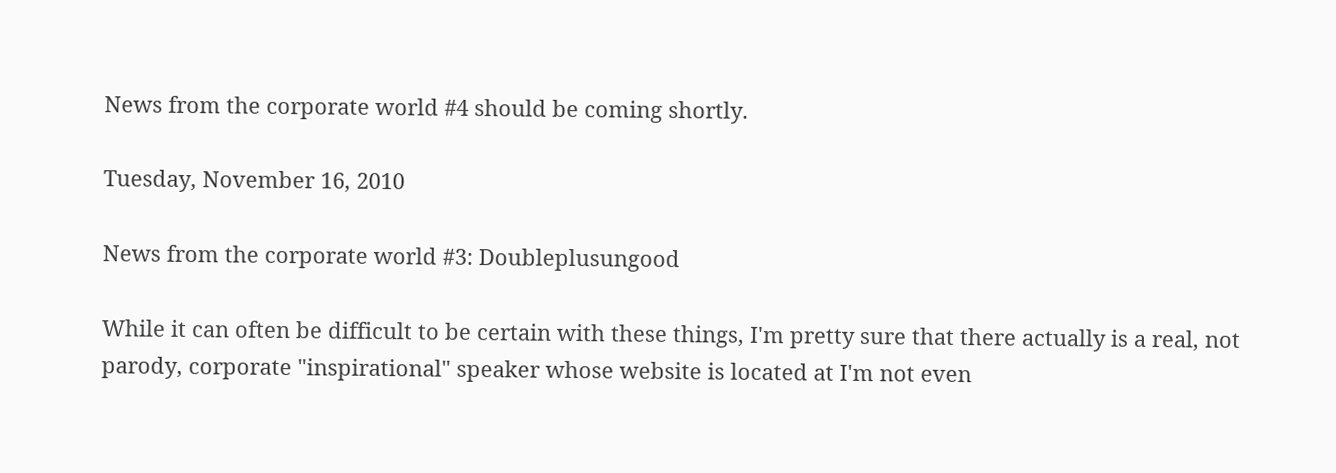News from the corporate world #4 should be coming shortly.

Tuesday, November 16, 2010

News from the corporate world #3: Doubleplusungood

While it can often be difficult to be certain with these things, I'm pretty sure that there actually is a real, not parody, corporate "inspirational" speaker whose website is located at I'm not even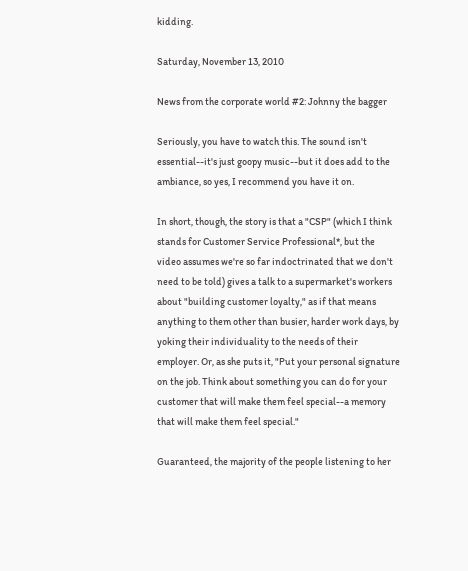kidding.

Saturday, November 13, 2010

News from the corporate world #2: Johnny the bagger

Seriously, you have to watch this. The sound isn't essential--it's just goopy music--but it does add to the ambiance, so yes, I recommend you have it on.

In short, though, the story is that a "CSP" (which I think stands for Customer Service Professional*, but the video assumes we're so far indoctrinated that we don't need to be told) gives a talk to a supermarket's workers about "building customer loyalty," as if that means anything to them other than busier, harder work days, by yoking their individuality to the needs of their employer. Or, as she puts it, "Put your personal signature on the job. Think about something you can do for your customer that will make them feel special--a memory that will make them feel special."

Guaranteed, the majority of the people listening to her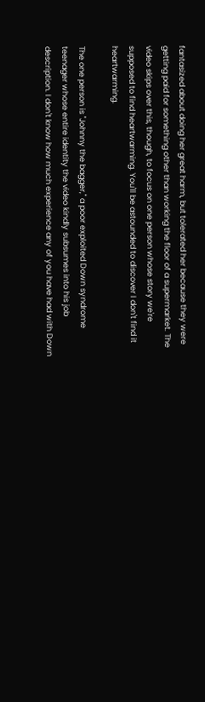fantasized about doing her great harm, but tolerated her because they were getting paid for something other than working the floor of a supermarket. The video skips over this, though, to focus on one person whose story we're supposed to find heartwarming. You'll be astounded to discover I don't find it heartwarming.

The one person is "Johnny the bagger," a poor exploited Down syndrome teenager whose entire identity the video kindly subsumes into his job description. I don't know how much experience any of you have had with Down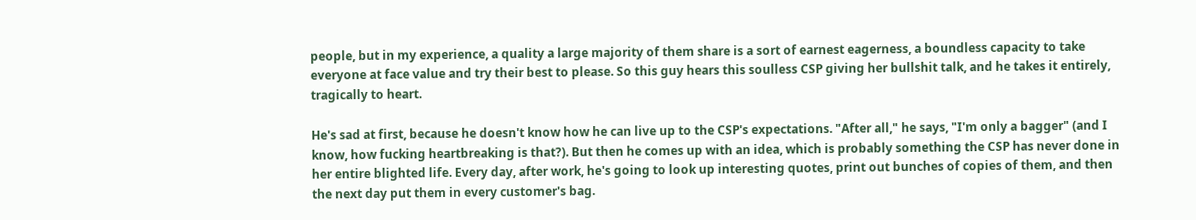people, but in my experience, a quality a large majority of them share is a sort of earnest eagerness, a boundless capacity to take everyone at face value and try their best to please. So this guy hears this soulless CSP giving her bullshit talk, and he takes it entirely, tragically to heart.

He's sad at first, because he doesn't know how he can live up to the CSP's expectations. "After all," he says, "I'm only a bagger" (and I know, how fucking heartbreaking is that?). But then he comes up with an idea, which is probably something the CSP has never done in her entire blighted life. Every day, after work, he's going to look up interesting quotes, print out bunches of copies of them, and then the next day put them in every customer's bag.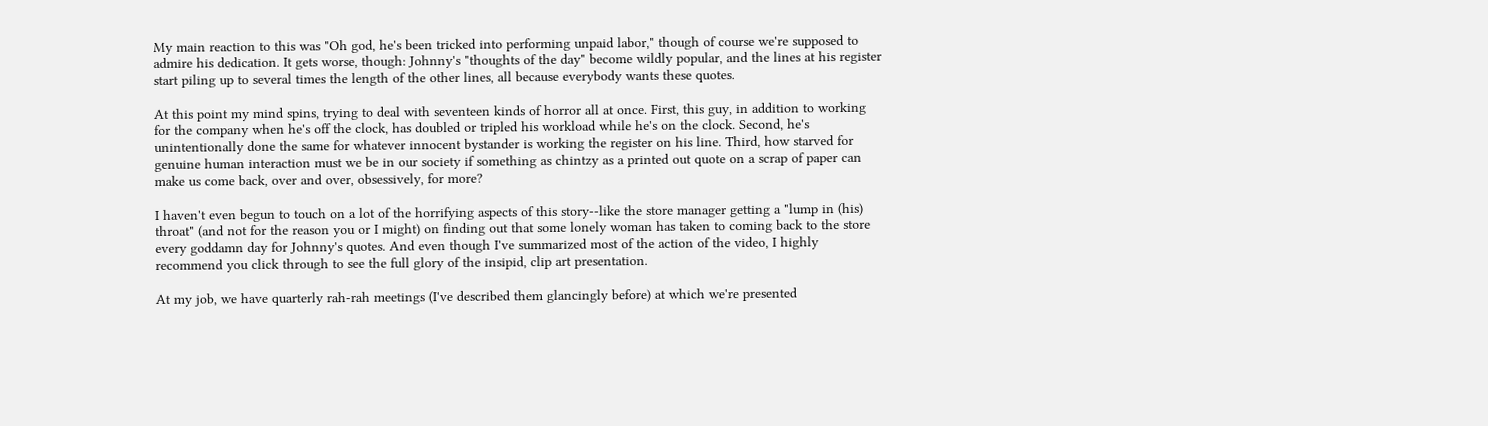My main reaction to this was "Oh god, he's been tricked into performing unpaid labor," though of course we're supposed to admire his dedication. It gets worse, though: Johnny's "thoughts of the day" become wildly popular, and the lines at his register start piling up to several times the length of the other lines, all because everybody wants these quotes.

At this point my mind spins, trying to deal with seventeen kinds of horror all at once. First, this guy, in addition to working for the company when he's off the clock, has doubled or tripled his workload while he's on the clock. Second, he's unintentionally done the same for whatever innocent bystander is working the register on his line. Third, how starved for genuine human interaction must we be in our society if something as chintzy as a printed out quote on a scrap of paper can make us come back, over and over, obsessively, for more?

I haven't even begun to touch on a lot of the horrifying aspects of this story--like the store manager getting a "lump in (his) throat" (and not for the reason you or I might) on finding out that some lonely woman has taken to coming back to the store every goddamn day for Johnny's quotes. And even though I've summarized most of the action of the video, I highly recommend you click through to see the full glory of the insipid, clip art presentation.

At my job, we have quarterly rah-rah meetings (I've described them glancingly before) at which we're presented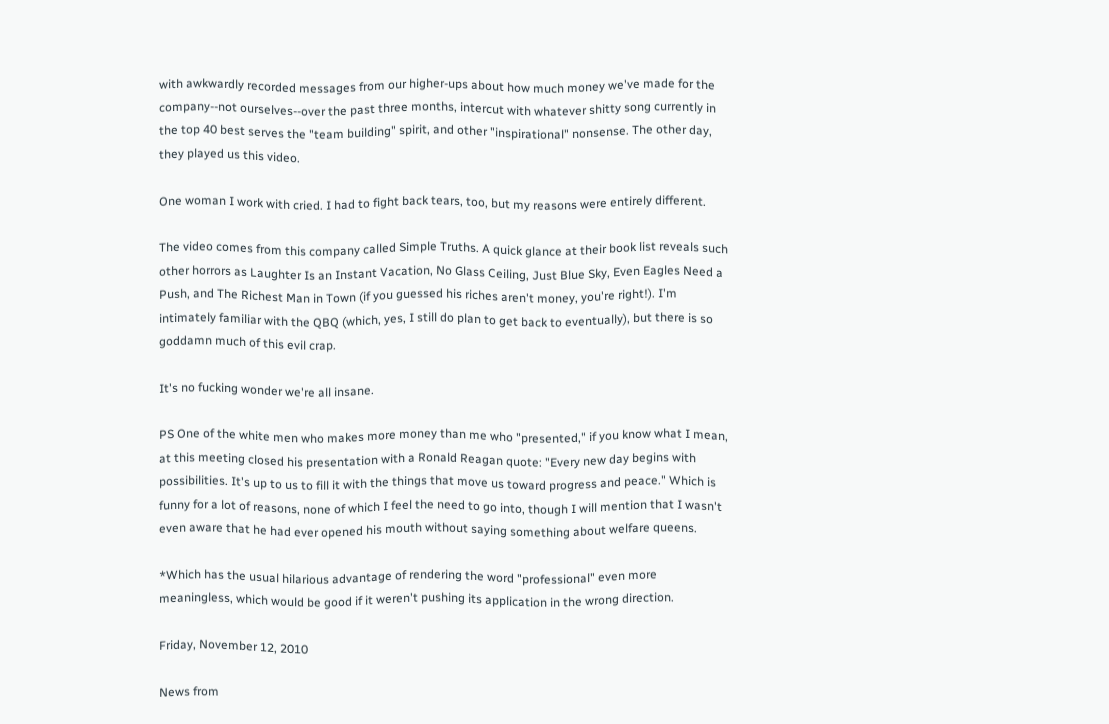with awkwardly recorded messages from our higher-ups about how much money we've made for the company--not ourselves--over the past three months, intercut with whatever shitty song currently in the top 40 best serves the "team building" spirit, and other "inspirational" nonsense. The other day, they played us this video.

One woman I work with cried. I had to fight back tears, too, but my reasons were entirely different.

The video comes from this company called Simple Truths. A quick glance at their book list reveals such other horrors as Laughter Is an Instant Vacation, No Glass Ceiling, Just Blue Sky, Even Eagles Need a Push, and The Richest Man in Town (if you guessed his riches aren't money, you're right!). I'm intimately familiar with the QBQ (which, yes, I still do plan to get back to eventually), but there is so goddamn much of this evil crap.

It's no fucking wonder we're all insane.

PS One of the white men who makes more money than me who "presented," if you know what I mean, at this meeting closed his presentation with a Ronald Reagan quote: "Every new day begins with possibilities. It's up to us to fill it with the things that move us toward progress and peace." Which is funny for a lot of reasons, none of which I feel the need to go into, though I will mention that I wasn't even aware that he had ever opened his mouth without saying something about welfare queens.

*Which has the usual hilarious advantage of rendering the word "professional" even more meaningless, which would be good if it weren't pushing its application in the wrong direction.

Friday, November 12, 2010

News from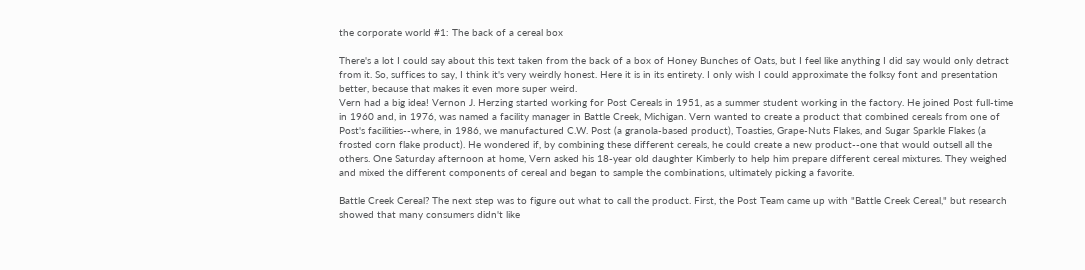the corporate world #1: The back of a cereal box

There's a lot I could say about this text taken from the back of a box of Honey Bunches of Oats, but I feel like anything I did say would only detract from it. So, suffices to say, I think it's very weirdly honest. Here it is in its entirety. I only wish I could approximate the folksy font and presentation better, because that makes it even more super weird.
Vern had a big idea! Vernon J. Herzing started working for Post Cereals in 1951, as a summer student working in the factory. He joined Post full-time in 1960 and, in 1976, was named a facility manager in Battle Creek, Michigan. Vern wanted to create a product that combined cereals from one of Post's facilities--where, in 1986, we manufactured C.W. Post (a granola-based product), Toasties, Grape-Nuts Flakes, and Sugar Sparkle Flakes (a frosted corn flake product). He wondered if, by combining these different cereals, he could create a new product--one that would outsell all the others. One Saturday afternoon at home, Vern asked his 18-year old daughter Kimberly to help him prepare different cereal mixtures. They weighed and mixed the different components of cereal and began to sample the combinations, ultimately picking a favorite.

Battle Creek Cereal? The next step was to figure out what to call the product. First, the Post Team came up with "Battle Creek Cereal," but research showed that many consumers didn't like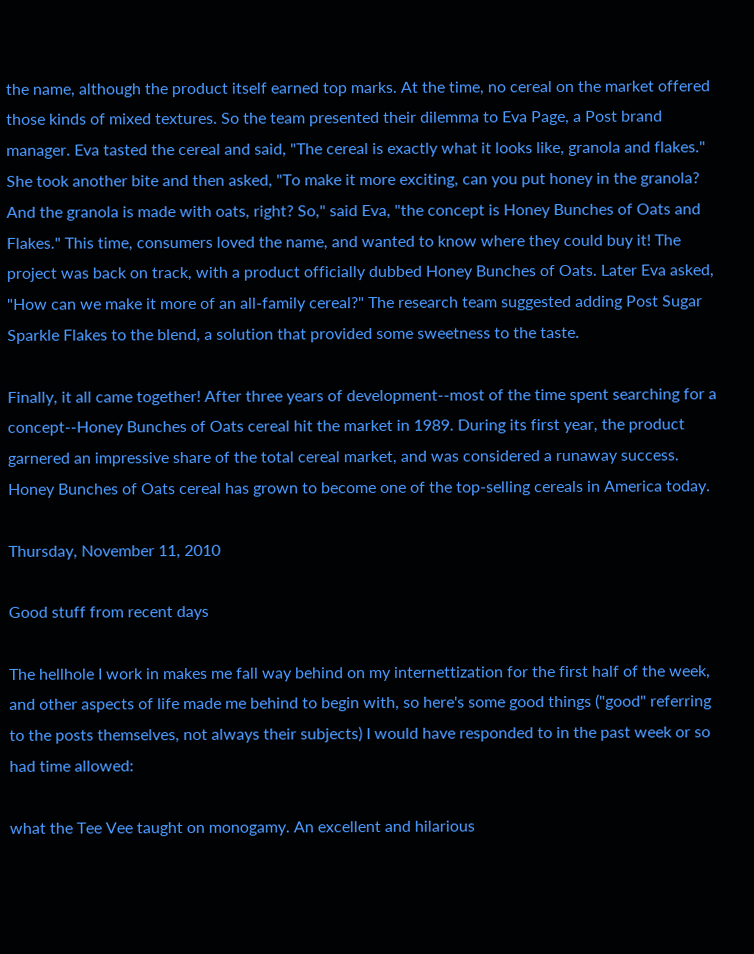the name, although the product itself earned top marks. At the time, no cereal on the market offered those kinds of mixed textures. So the team presented their dilemma to Eva Page, a Post brand manager. Eva tasted the cereal and said, "The cereal is exactly what it looks like, granola and flakes." She took another bite and then asked, "To make it more exciting, can you put honey in the granola? And the granola is made with oats, right? So," said Eva, "the concept is Honey Bunches of Oats and Flakes." This time, consumers loved the name, and wanted to know where they could buy it! The project was back on track, with a product officially dubbed Honey Bunches of Oats. Later Eva asked, "How can we make it more of an all-family cereal?" The research team suggested adding Post Sugar Sparkle Flakes to the blend, a solution that provided some sweetness to the taste.

Finally, it all came together! After three years of development--most of the time spent searching for a concept--Honey Bunches of Oats cereal hit the market in 1989. During its first year, the product garnered an impressive share of the total cereal market, and was considered a runaway success. Honey Bunches of Oats cereal has grown to become one of the top-selling cereals in America today.

Thursday, November 11, 2010

Good stuff from recent days

The hellhole I work in makes me fall way behind on my internettization for the first half of the week, and other aspects of life made me behind to begin with, so here's some good things ("good" referring to the posts themselves, not always their subjects) I would have responded to in the past week or so had time allowed:

what the Tee Vee taught on monogamy. An excellent and hilarious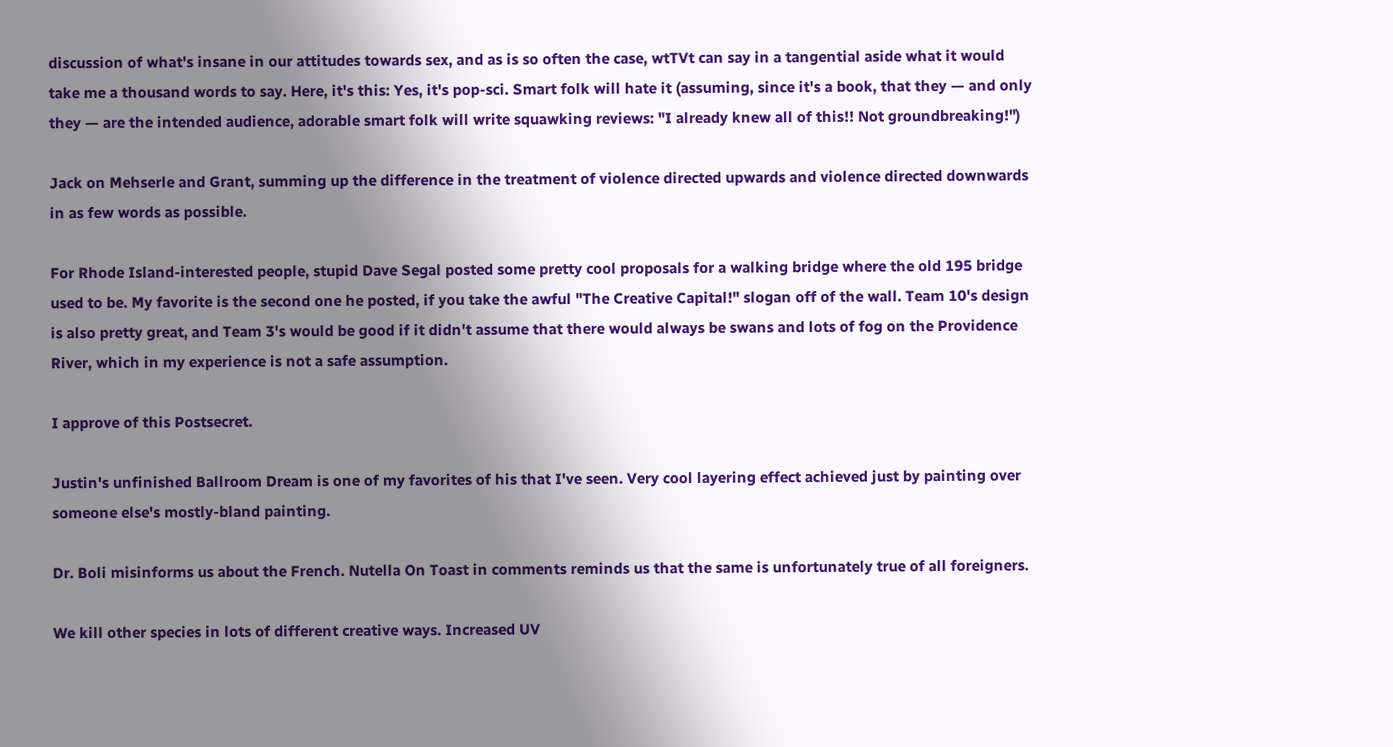discussion of what's insane in our attitudes towards sex, and as is so often the case, wtTVt can say in a tangential aside what it would take me a thousand words to say. Here, it's this: Yes, it's pop-sci. Smart folk will hate it (assuming, since it's a book, that they — and only they — are the intended audience, adorable smart folk will write squawking reviews: "I already knew all of this!! Not groundbreaking!")

Jack on Mehserle and Grant, summing up the difference in the treatment of violence directed upwards and violence directed downwards in as few words as possible.

For Rhode Island-interested people, stupid Dave Segal posted some pretty cool proposals for a walking bridge where the old 195 bridge used to be. My favorite is the second one he posted, if you take the awful "The Creative Capital!" slogan off of the wall. Team 10's design is also pretty great, and Team 3's would be good if it didn't assume that there would always be swans and lots of fog on the Providence River, which in my experience is not a safe assumption.

I approve of this Postsecret.

Justin's unfinished Ballroom Dream is one of my favorites of his that I've seen. Very cool layering effect achieved just by painting over someone else's mostly-bland painting.

Dr. Boli misinforms us about the French. Nutella On Toast in comments reminds us that the same is unfortunately true of all foreigners.

We kill other species in lots of different creative ways. Increased UV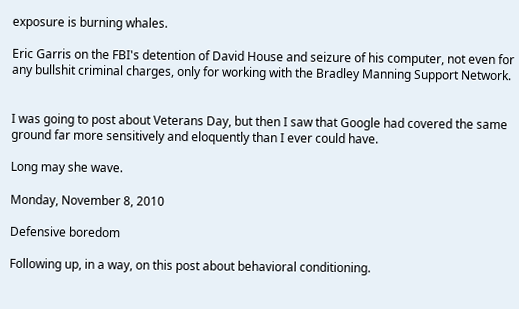exposure is burning whales.

Eric Garris on the FBI's detention of David House and seizure of his computer, not even for any bullshit criminal charges, only for working with the Bradley Manning Support Network.


I was going to post about Veterans Day, but then I saw that Google had covered the same ground far more sensitively and eloquently than I ever could have.

Long may she wave.

Monday, November 8, 2010

Defensive boredom

Following up, in a way, on this post about behavioral conditioning.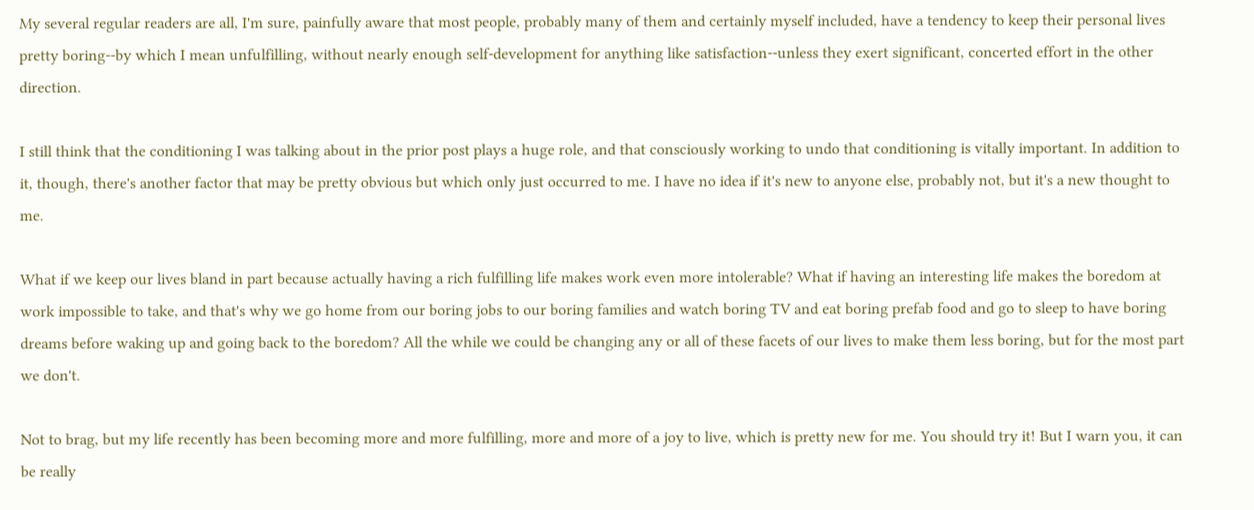My several regular readers are all, I'm sure, painfully aware that most people, probably many of them and certainly myself included, have a tendency to keep their personal lives pretty boring--by which I mean unfulfilling, without nearly enough self-development for anything like satisfaction--unless they exert significant, concerted effort in the other direction.

I still think that the conditioning I was talking about in the prior post plays a huge role, and that consciously working to undo that conditioning is vitally important. In addition to it, though, there's another factor that may be pretty obvious but which only just occurred to me. I have no idea if it's new to anyone else, probably not, but it's a new thought to me.

What if we keep our lives bland in part because actually having a rich fulfilling life makes work even more intolerable? What if having an interesting life makes the boredom at work impossible to take, and that's why we go home from our boring jobs to our boring families and watch boring TV and eat boring prefab food and go to sleep to have boring dreams before waking up and going back to the boredom? All the while we could be changing any or all of these facets of our lives to make them less boring, but for the most part we don't.

Not to brag, but my life recently has been becoming more and more fulfilling, more and more of a joy to live, which is pretty new for me. You should try it! But I warn you, it can be really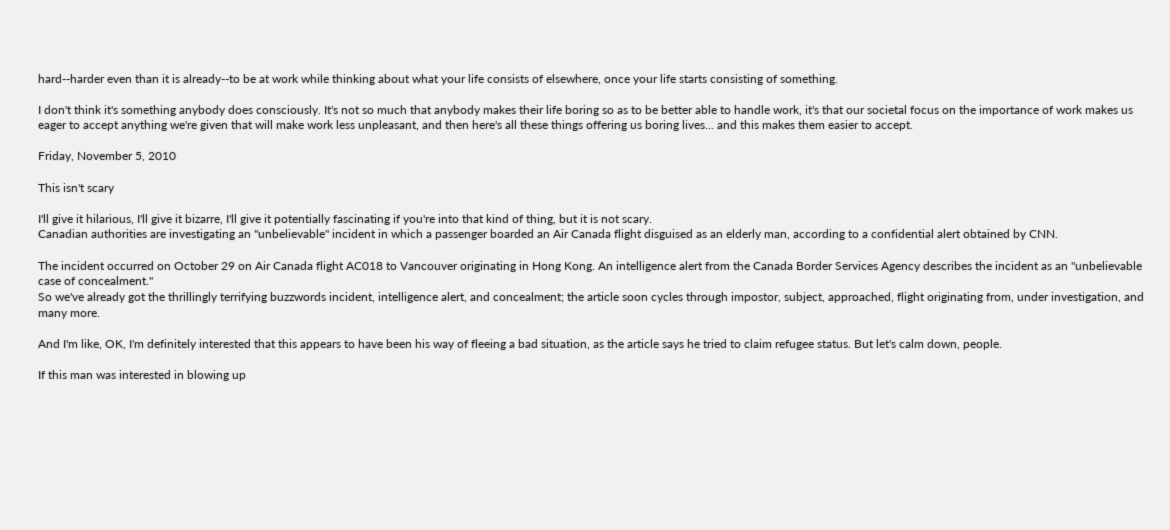hard--harder even than it is already--to be at work while thinking about what your life consists of elsewhere, once your life starts consisting of something.

I don't think it's something anybody does consciously. It's not so much that anybody makes their life boring so as to be better able to handle work, it's that our societal focus on the importance of work makes us eager to accept anything we're given that will make work less unpleasant, and then here's all these things offering us boring lives... and this makes them easier to accept.

Friday, November 5, 2010

This isn't scary

I'll give it hilarious, I'll give it bizarre, I'll give it potentially fascinating if you're into that kind of thing, but it is not scary.
Canadian authorities are investigating an "unbelievable" incident in which a passenger boarded an Air Canada flight disguised as an elderly man, according to a confidential alert obtained by CNN.

The incident occurred on October 29 on Air Canada flight AC018 to Vancouver originating in Hong Kong. An intelligence alert from the Canada Border Services Agency describes the incident as an "unbelievable case of concealment."
So we've already got the thrillingly terrifying buzzwords incident, intelligence alert, and concealment; the article soon cycles through impostor, subject, approached, flight originating from, under investigation, and many more.

And I'm like, OK, I'm definitely interested that this appears to have been his way of fleeing a bad situation, as the article says he tried to claim refugee status. But let's calm down, people.

If this man was interested in blowing up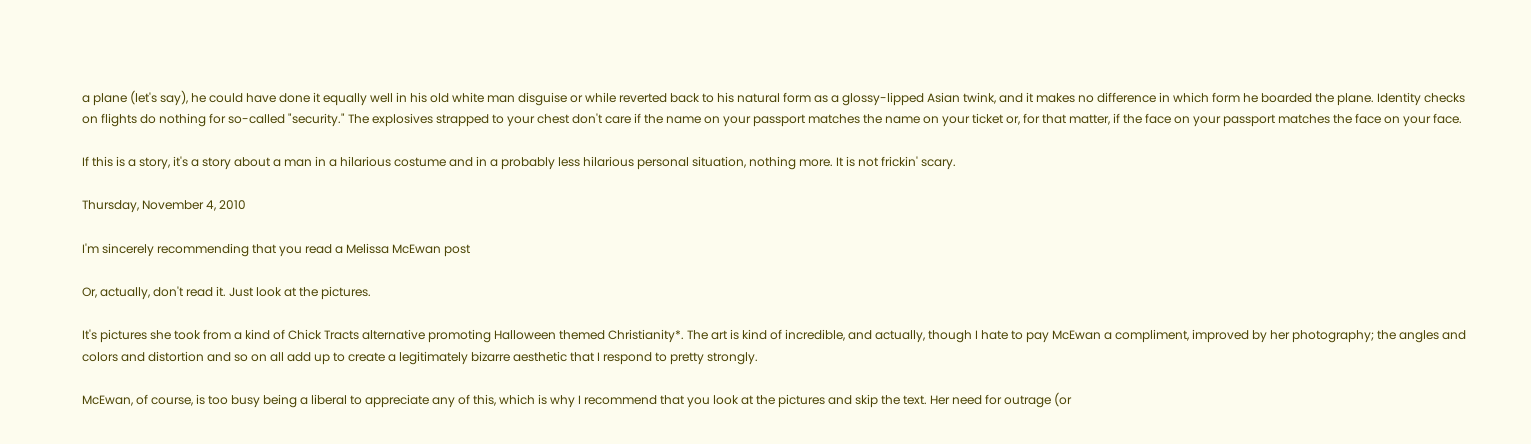a plane (let's say), he could have done it equally well in his old white man disguise or while reverted back to his natural form as a glossy-lipped Asian twink, and it makes no difference in which form he boarded the plane. Identity checks on flights do nothing for so-called "security." The explosives strapped to your chest don't care if the name on your passport matches the name on your ticket or, for that matter, if the face on your passport matches the face on your face.

If this is a story, it's a story about a man in a hilarious costume and in a probably less hilarious personal situation, nothing more. It is not frickin' scary.

Thursday, November 4, 2010

I'm sincerely recommending that you read a Melissa McEwan post

Or, actually, don't read it. Just look at the pictures.

It's pictures she took from a kind of Chick Tracts alternative promoting Halloween themed Christianity*. The art is kind of incredible, and actually, though I hate to pay McEwan a compliment, improved by her photography; the angles and colors and distortion and so on all add up to create a legitimately bizarre aesthetic that I respond to pretty strongly.

McEwan, of course, is too busy being a liberal to appreciate any of this, which is why I recommend that you look at the pictures and skip the text. Her need for outrage (or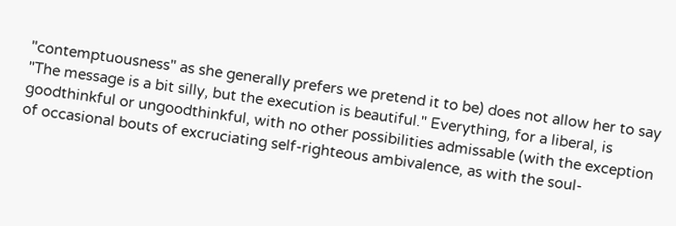"contemptuousness" as she generally prefers we pretend it to be) does not allow her to say "The message is a bit silly, but the execution is beautiful." Everything, for a liberal, is goodthinkful or ungoodthinkful, with no other possibilities admissable (with the exception of occasional bouts of excruciating self-righteous ambivalence, as with the soul-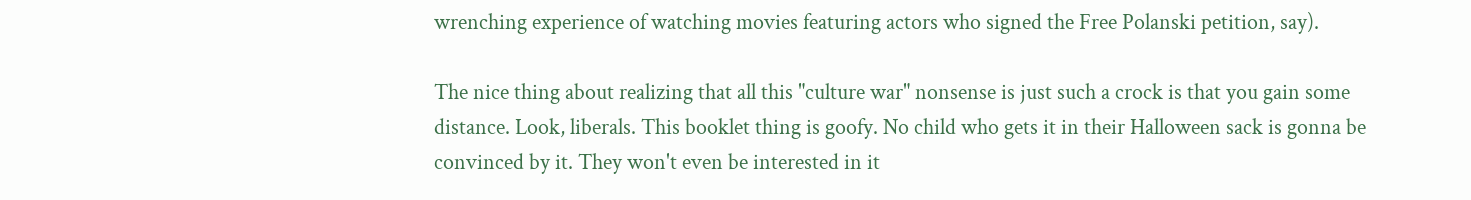wrenching experience of watching movies featuring actors who signed the Free Polanski petition, say).

The nice thing about realizing that all this "culture war" nonsense is just such a crock is that you gain some distance. Look, liberals. This booklet thing is goofy. No child who gets it in their Halloween sack is gonna be convinced by it. They won't even be interested in it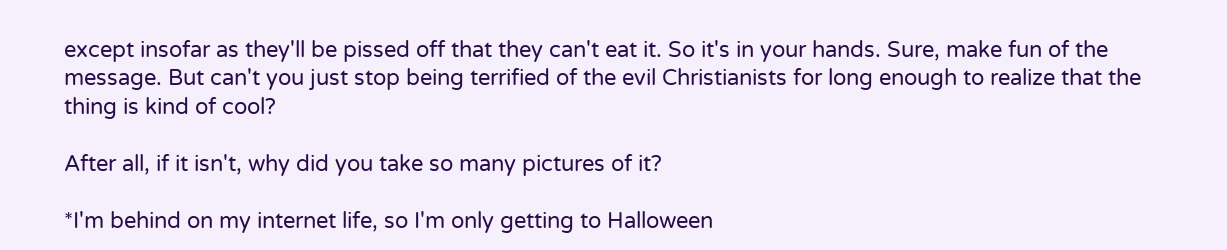except insofar as they'll be pissed off that they can't eat it. So it's in your hands. Sure, make fun of the message. But can't you just stop being terrified of the evil Christianists for long enough to realize that the thing is kind of cool?

After all, if it isn't, why did you take so many pictures of it?

*I'm behind on my internet life, so I'm only getting to Halloween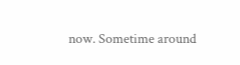now. Sometime around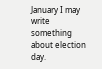January I may write something about election day.